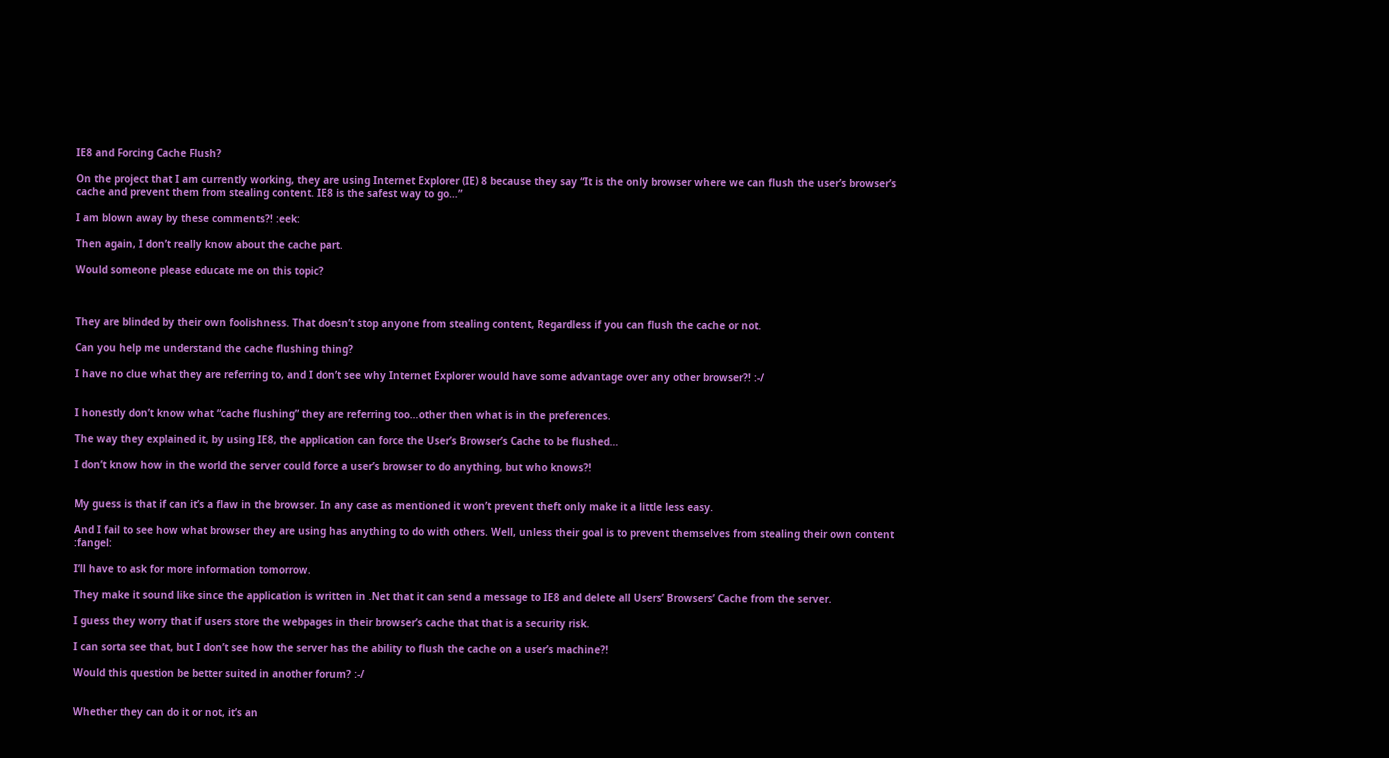IE8 and Forcing Cache Flush?

On the project that I am currently working, they are using Internet Explorer (IE) 8 because they say “It is the only browser where we can flush the user’s browser’s cache and prevent them from stealing content. IE8 is the safest way to go…”

I am blown away by these comments?! :eek:

Then again, I don’t really know about the cache part.

Would someone please educate me on this topic?



They are blinded by their own foolishness. That doesn’t stop anyone from stealing content, Regardless if you can flush the cache or not.

Can you help me understand the cache flushing thing?

I have no clue what they are referring to, and I don’t see why Internet Explorer would have some advantage over any other browser?! :-/


I honestly don’t know what “cache flushing” they are referring too…other then what is in the preferences.

The way they explained it, by using IE8, the application can force the User’s Browser’s Cache to be flushed…

I don’t know how in the world the server could force a user’s browser to do anything, but who knows?!


My guess is that if can it’s a flaw in the browser. In any case as mentioned it won’t prevent theft only make it a little less easy.

And I fail to see how what browser they are using has anything to do with others. Well, unless their goal is to prevent themselves from stealing their own content :fangel:

I’ll have to ask for more information tomorrow.

They make it sound like since the application is written in .Net that it can send a message to IE8 and delete all Users’ Browsers’ Cache from the server.

I guess they worry that if users store the webpages in their browser’s cache that that is a security risk.

I can sorta see that, but I don’t see how the server has the ability to flush the cache on a user’s machine?!

Would this question be better suited in another forum? :-/


Whether they can do it or not, it’s an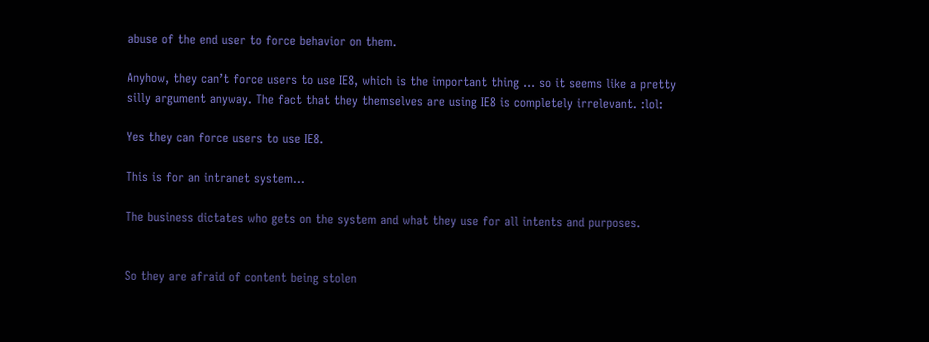abuse of the end user to force behavior on them.

Anyhow, they can’t force users to use IE8, which is the important thing … so it seems like a pretty silly argument anyway. The fact that they themselves are using IE8 is completely irrelevant. :lol:

Yes they can force users to use IE8.

This is for an intranet system…

The business dictates who gets on the system and what they use for all intents and purposes.


So they are afraid of content being stolen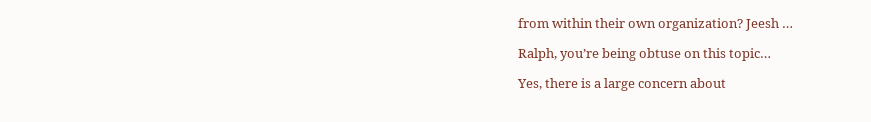from within their own organization? Jeesh …

Ralph, you’re being obtuse on this topic…

Yes, there is a large concern about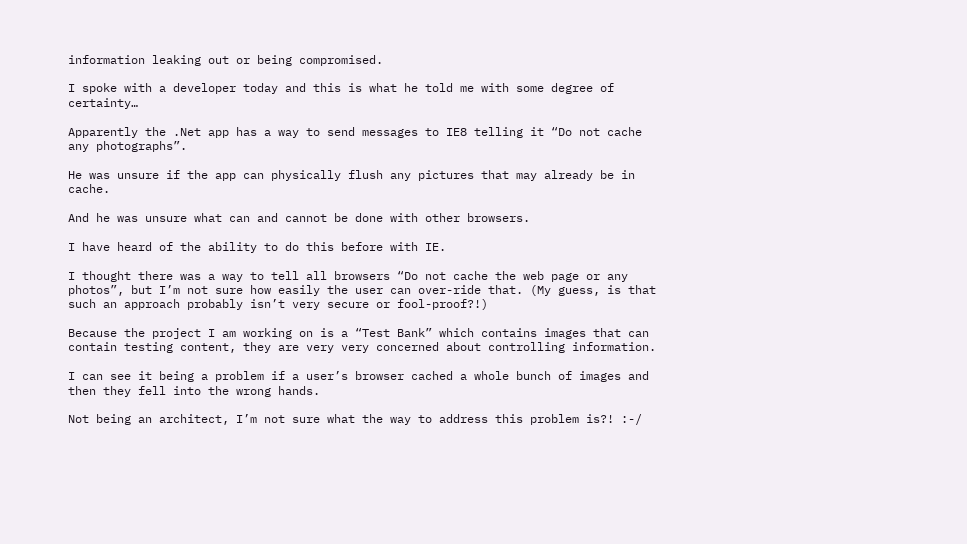information leaking out or being compromised.

I spoke with a developer today and this is what he told me with some degree of certainty…

Apparently the .Net app has a way to send messages to IE8 telling it “Do not cache any photographs”.

He was unsure if the app can physically flush any pictures that may already be in cache.

And he was unsure what can and cannot be done with other browsers.

I have heard of the ability to do this before with IE.

I thought there was a way to tell all browsers “Do not cache the web page or any photos”, but I’m not sure how easily the user can over-ride that. (My guess, is that such an approach probably isn’t very secure or fool-proof?!)

Because the project I am working on is a “Test Bank” which contains images that can contain testing content, they are very very concerned about controlling information.

I can see it being a problem if a user’s browser cached a whole bunch of images and then they fell into the wrong hands.

Not being an architect, I’m not sure what the way to address this problem is?! :-/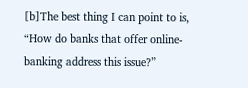[b]The best thing I can point to is, “How do banks that offer online-banking address this issue?”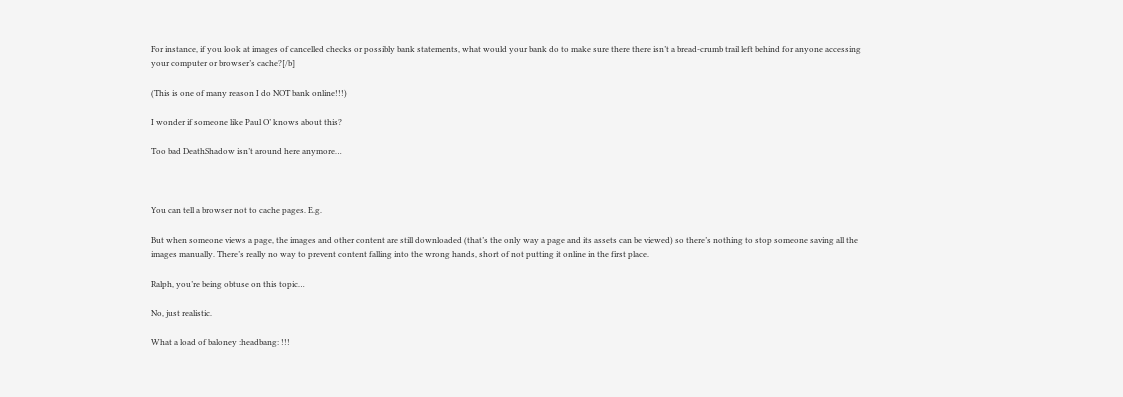For instance, if you look at images of cancelled checks or possibly bank statements, what would your bank do to make sure there there isn’t a bread-crumb trail left behind for anyone accessing your computer or browser’s cache?[/b]

(This is one of many reason I do NOT bank online!!!)

I wonder if someone like Paul O’ knows about this?

Too bad DeathShadow isn’t around here anymore…



You can tell a browser not to cache pages. E.g.

But when someone views a page, the images and other content are still downloaded (that’s the only way a page and its assets can be viewed) so there’s nothing to stop someone saving all the images manually. There’s really no way to prevent content falling into the wrong hands, short of not putting it online in the first place.

Ralph, you’re being obtuse on this topic…

No, just realistic.

What a load of baloney :headbang: !!!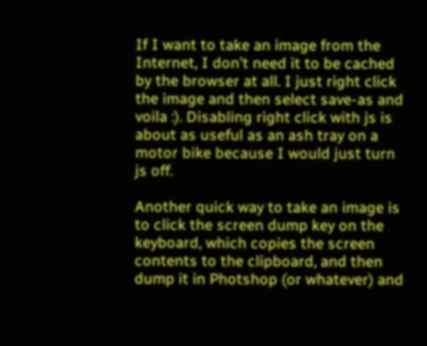If I want to take an image from the Internet, I don’t need it to be cached by the browser at all. I just right click the image and then select save-as and voila :). Disabling right click with js is about as useful as an ash tray on a motor bike because I would just turn js off.

Another quick way to take an image is to click the screen dump key on the keyboard, which copies the screen contents to the clipboard, and then dump it in Photshop (or whatever) and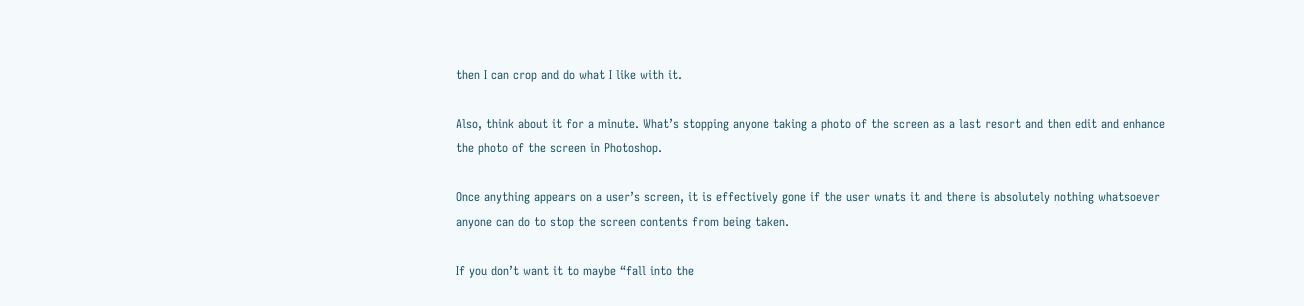then I can crop and do what I like with it.

Also, think about it for a minute. What’s stopping anyone taking a photo of the screen as a last resort and then edit and enhance the photo of the screen in Photoshop.

Once anything appears on a user’s screen, it is effectively gone if the user wnats it and there is absolutely nothing whatsoever anyone can do to stop the screen contents from being taken.

If you don’t want it to maybe “fall into the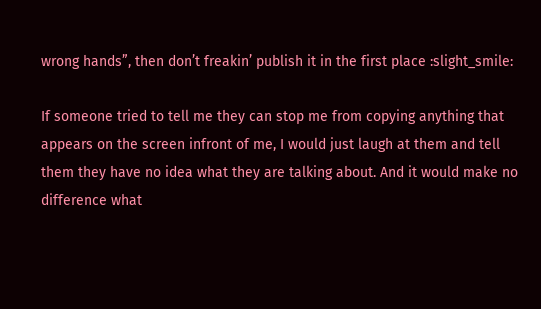wrong hands”, then don’t freakin’ publish it in the first place :slight_smile:

If someone tried to tell me they can stop me from copying anything that appears on the screen infront of me, I would just laugh at them and tell them they have no idea what they are talking about. And it would make no difference what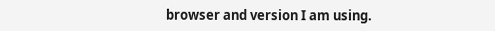browser and version I am using.